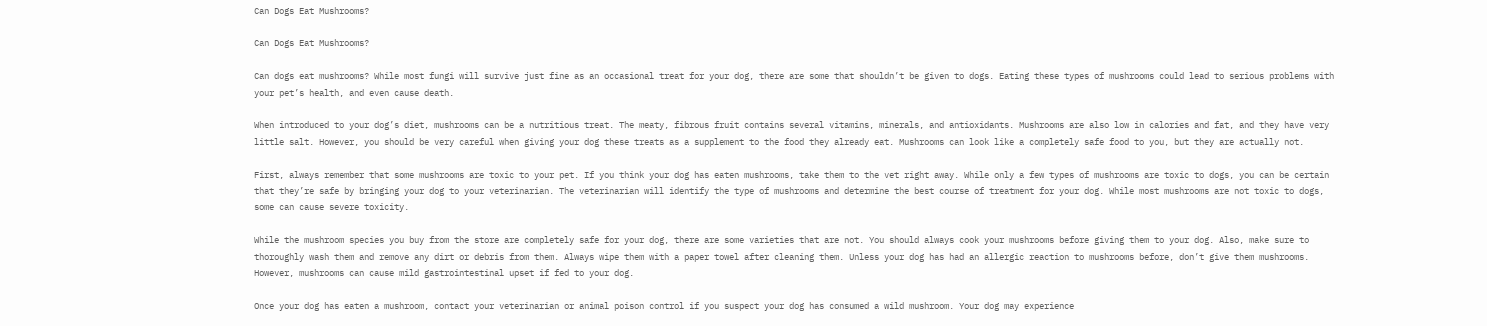Can Dogs Eat Mushrooms?

Can Dogs Eat Mushrooms?

Can dogs eat mushrooms? While most fungi will survive just fine as an occasional treat for your dog, there are some that shouldn’t be given to dogs. Eating these types of mushrooms could lead to serious problems with your pet’s health, and even cause death.

When introduced to your dog’s diet, mushrooms can be a nutritious treat. The meaty, fibrous fruit contains several vitamins, minerals, and antioxidants. Mushrooms are also low in calories and fat, and they have very little salt. However, you should be very careful when giving your dog these treats as a supplement to the food they already eat. Mushrooms can look like a completely safe food to you, but they are actually not.

First, always remember that some mushrooms are toxic to your pet. If you think your dog has eaten mushrooms, take them to the vet right away. While only a few types of mushrooms are toxic to dogs, you can be certain that they’re safe by bringing your dog to your veterinarian. The veterinarian will identify the type of mushrooms and determine the best course of treatment for your dog. While most mushrooms are not toxic to dogs, some can cause severe toxicity.

While the mushroom species you buy from the store are completely safe for your dog, there are some varieties that are not. You should always cook your mushrooms before giving them to your dog. Also, make sure to thoroughly wash them and remove any dirt or debris from them. Always wipe them with a paper towel after cleaning them. Unless your dog has had an allergic reaction to mushrooms before, don’t give them mushrooms. However, mushrooms can cause mild gastrointestinal upset if fed to your dog.

Once your dog has eaten a mushroom, contact your veterinarian or animal poison control if you suspect your dog has consumed a wild mushroom. Your dog may experience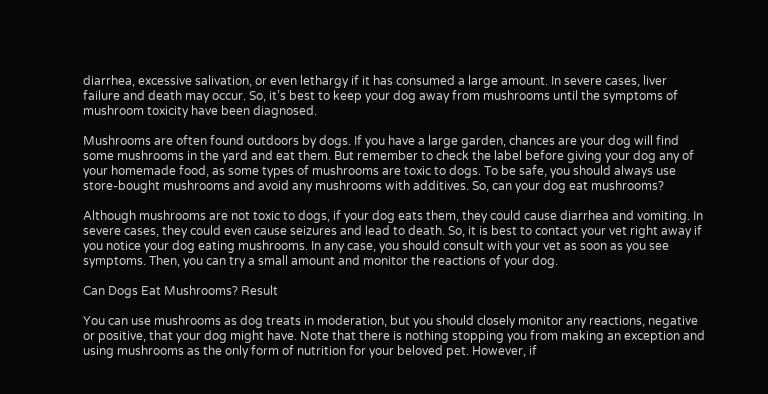diarrhea, excessive salivation, or even lethargy if it has consumed a large amount. In severe cases, liver failure and death may occur. So, it’s best to keep your dog away from mushrooms until the symptoms of mushroom toxicity have been diagnosed.

Mushrooms are often found outdoors by dogs. If you have a large garden, chances are your dog will find some mushrooms in the yard and eat them. But remember to check the label before giving your dog any of your homemade food, as some types of mushrooms are toxic to dogs. To be safe, you should always use store-bought mushrooms and avoid any mushrooms with additives. So, can your dog eat mushrooms?

Although mushrooms are not toxic to dogs, if your dog eats them, they could cause diarrhea and vomiting. In severe cases, they could even cause seizures and lead to death. So, it is best to contact your vet right away if you notice your dog eating mushrooms. In any case, you should consult with your vet as soon as you see symptoms. Then, you can try a small amount and monitor the reactions of your dog.

Can Dogs Eat Mushrooms? Result

You can use mushrooms as dog treats in moderation, but you should closely monitor any reactions, negative or positive, that your dog might have. Note that there is nothing stopping you from making an exception and using mushrooms as the only form of nutrition for your beloved pet. However, if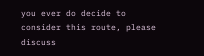you ever do decide to consider this route, please discuss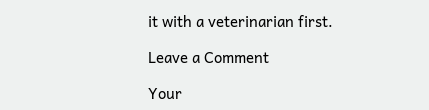it with a veterinarian first.

Leave a Comment

Your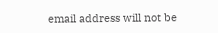email address will not be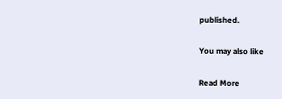published.

You may also like

Read More